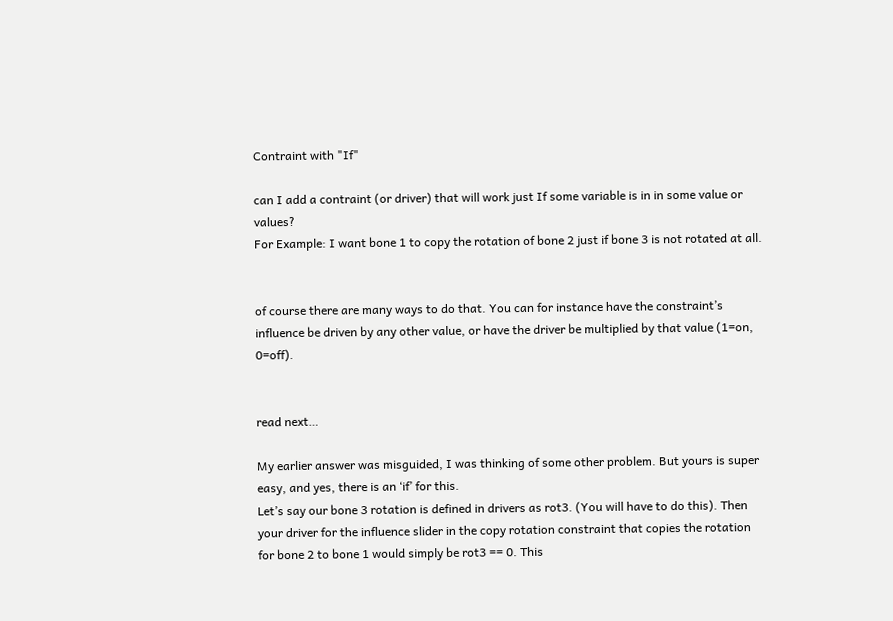Contraint with "If"

can I add a contraint (or driver) that will work just If some variable is in in some value or values?
For Example: I want bone 1 to copy the rotation of bone 2 just if bone 3 is not rotated at all.


of course there are many ways to do that. You can for instance have the constraint’s influence be driven by any other value, or have the driver be multiplied by that value (1=on, 0=off).


read next…

My earlier answer was misguided, I was thinking of some other problem. But yours is super easy, and yes, there is an ‘if’ for this.
Let’s say our bone 3 rotation is defined in drivers as rot3. (You will have to do this). Then your driver for the influence slider in the copy rotation constraint that copies the rotation for bone 2 to bone 1 would simply be rot3 == 0. This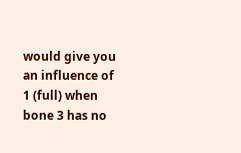would give you an influence of 1 (full) when bone 3 has no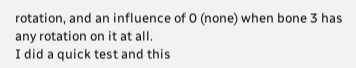rotation, and an influence of 0 (none) when bone 3 has any rotation on it at all.
I did a quick test and this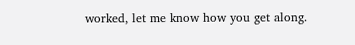worked, let me know how you get along.